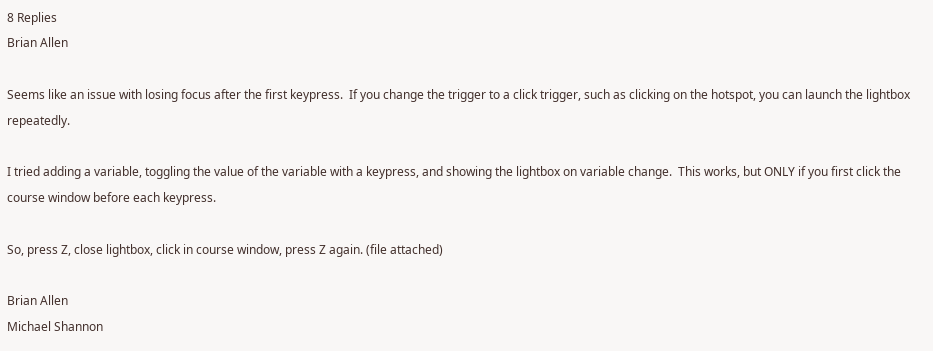8 Replies
Brian Allen

Seems like an issue with losing focus after the first keypress.  If you change the trigger to a click trigger, such as clicking on the hotspot, you can launch the lightbox repeatedly.

I tried adding a variable, toggling the value of the variable with a keypress, and showing the lightbox on variable change.  This works, but ONLY if you first click the course window before each keypress.

So, press Z, close lightbox, click in course window, press Z again. (file attached)

Brian Allen
Michael Shannon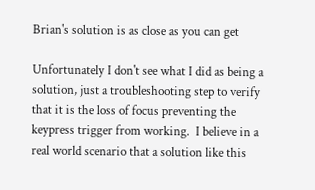Brian's solution is as close as you can get

Unfortunately I don't see what I did as being a solution, just a troubleshooting step to verify that it is the loss of focus preventing the keypress trigger from working.  I believe in a real world scenario that a solution like this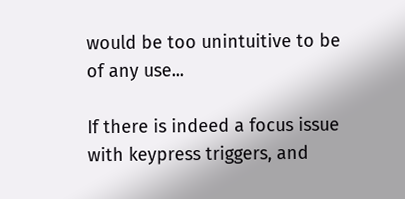would be too unintuitive to be of any use...

If there is indeed a focus issue with keypress triggers, and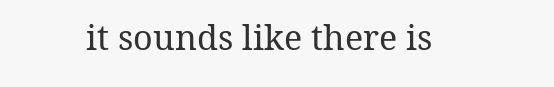it sounds like there is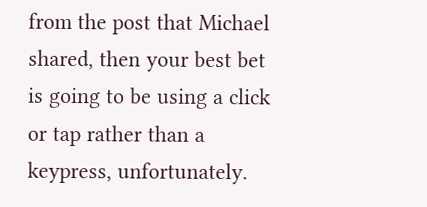from the post that Michael shared, then your best bet is going to be using a click or tap rather than a keypress, unfortunately.